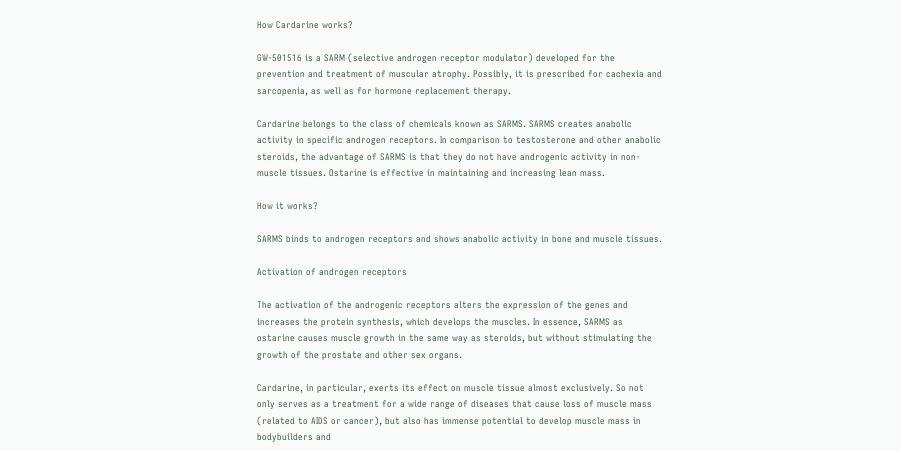How Cardarine works?

GW-501516 is a SARM (selective androgen receptor modulator) developed for the prevention and treatment of muscular atrophy. Possibly, it is prescribed for cachexia and sarcopenia, as well as for hormone replacement therapy.

Cardarine belongs to the class of chemicals known as SARMS. SARMS creates anabolic activity in specific androgen receptors. In comparison to testosterone and other anabolic steroids, the advantage of SARMS is that they do not have androgenic activity in non-muscle tissues. Ostarine is effective in maintaining and increasing lean mass.

How it works?

SARMS binds to androgen receptors and shows anabolic activity in bone and muscle tissues.

Activation of androgen receptors

The activation of the androgenic receptors alters the expression of the genes and increases the protein synthesis, which develops the muscles. In essence, SARMS as ostarine causes muscle growth in the same way as steroids, but without stimulating the growth of the prostate and other sex organs.

Cardarine, in particular, exerts its effect on muscle tissue almost exclusively. So not only serves as a treatment for a wide range of diseases that cause loss of muscle mass (related to AIDS or cancer), but also has immense potential to develop muscle mass in bodybuilders and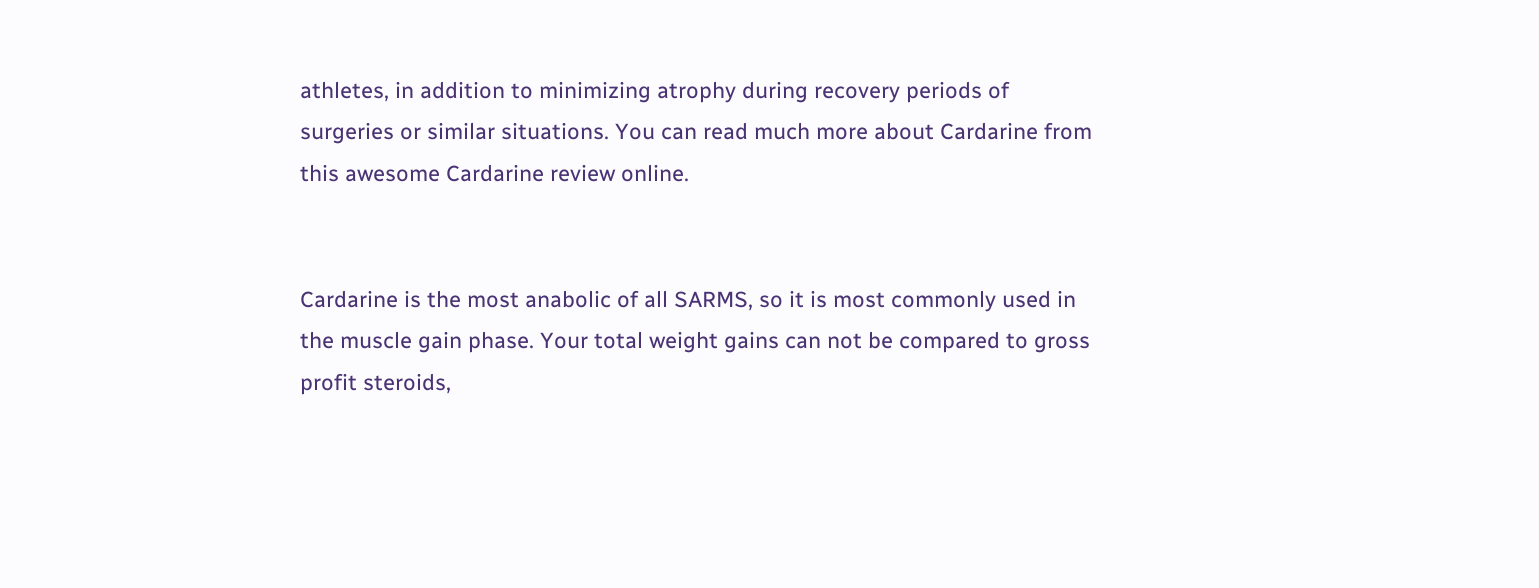athletes, in addition to minimizing atrophy during recovery periods of surgeries or similar situations. You can read much more about Cardarine from this awesome Cardarine review online.


Cardarine is the most anabolic of all SARMS, so it is most commonly used in the muscle gain phase. Your total weight gains can not be compared to gross profit steroids,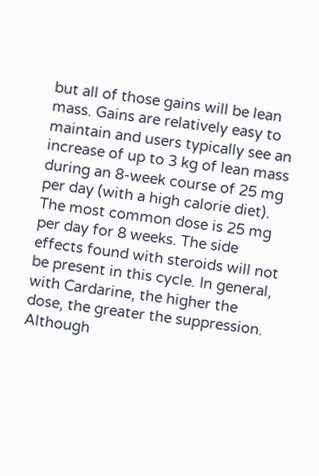but all of those gains will be lean mass. Gains are relatively easy to maintain and users typically see an increase of up to 3 kg of lean mass during an 8-week course of 25 mg per day (with a high calorie diet). The most common dose is 25 mg per day for 8 weeks. The side effects found with steroids will not be present in this cycle. In general, with Cardarine, the higher the dose, the greater the suppression. Although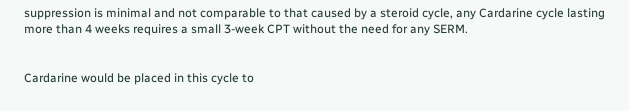suppression is minimal and not comparable to that caused by a steroid cycle, any Cardarine cycle lasting more than 4 weeks requires a small 3-week CPT without the need for any SERM.


Cardarine would be placed in this cycle to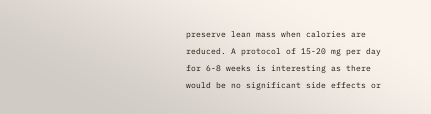preserve lean mass when calories are reduced. A protocol of 15-20 mg per day for 6-8 weeks is interesting as there would be no significant side effects or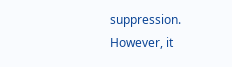suppression. However, it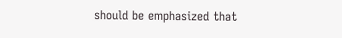should be emphasized that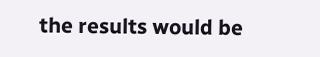the results would be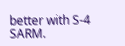better with S-4 SARM.